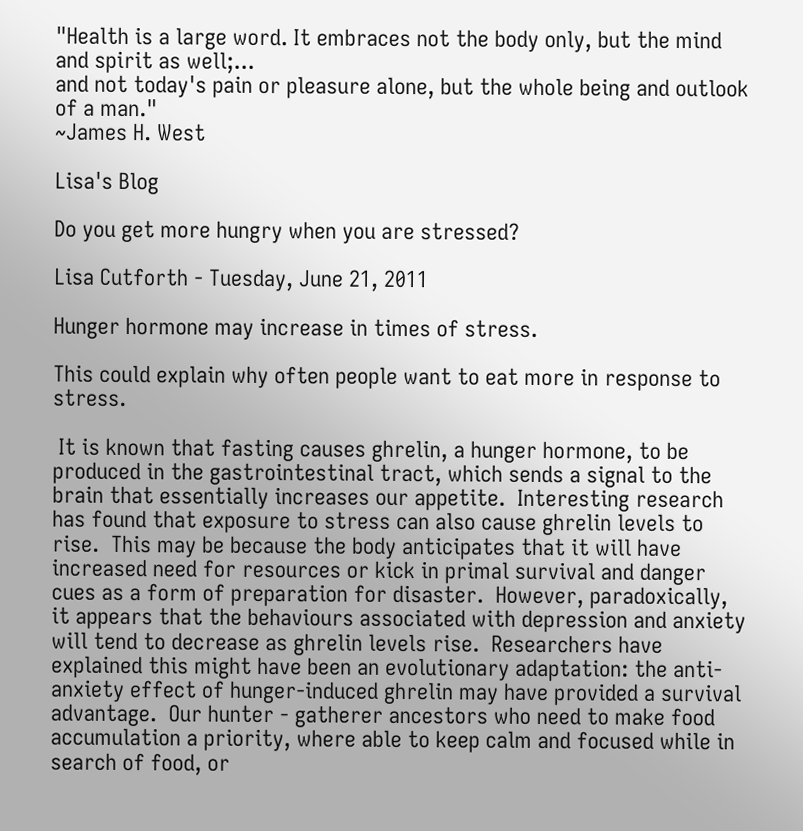"Health is a large word. It embraces not the body only, but the mind and spirit as well;...
and not today's pain or pleasure alone, but the whole being and outlook of a man."
~James H. West

Lisa's Blog

Do you get more hungry when you are stressed?

Lisa Cutforth - Tuesday, June 21, 2011

Hunger hormone may increase in times of stress.

This could explain why often people want to eat more in response to stress.

 It is known that fasting causes ghrelin, a hunger hormone, to be produced in the gastrointestinal tract, which sends a signal to the brain that essentially increases our appetite.  Interesting research has found that exposure to stress can also cause ghrelin levels to rise.  This may be because the body anticipates that it will have increased need for resources or kick in primal survival and danger cues as a form of preparation for disaster.  However, paradoxically, it appears that the behaviours associated with depression and anxiety will tend to decrease as ghrelin levels rise.  Researchers have explained this might have been an evolutionary adaptation: the anti-anxiety effect of hunger-induced ghrelin may have provided a survival advantage.  Our hunter - gatherer ancestors who need to make food accumulation a priority, where able to keep calm and focused while in search of food, or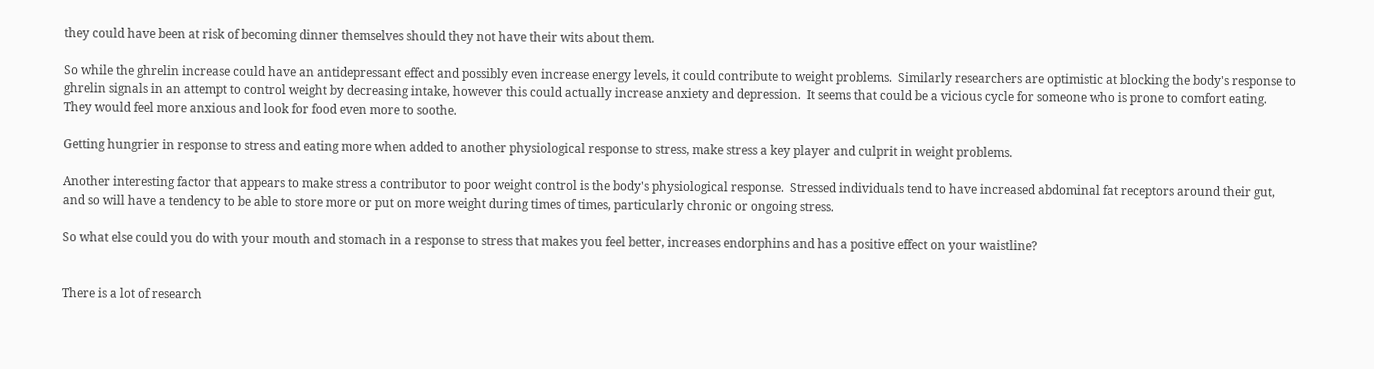they could have been at risk of becoming dinner themselves should they not have their wits about them.

So while the ghrelin increase could have an antidepressant effect and possibly even increase energy levels, it could contribute to weight problems.  Similarly researchers are optimistic at blocking the body's response to ghrelin signals in an attempt to control weight by decreasing intake, however this could actually increase anxiety and depression.  It seems that could be a vicious cycle for someone who is prone to comfort eating.  They would feel more anxious and look for food even more to soothe.

Getting hungrier in response to stress and eating more when added to another physiological response to stress, make stress a key player and culprit in weight problems.

Another interesting factor that appears to make stress a contributor to poor weight control is the body's physiological response.  Stressed individuals tend to have increased abdominal fat receptors around their gut, and so will have a tendency to be able to store more or put on more weight during times of times, particularly chronic or ongoing stress.

So what else could you do with your mouth and stomach in a response to stress that makes you feel better, increases endorphins and has a positive effect on your waistline?


There is a lot of research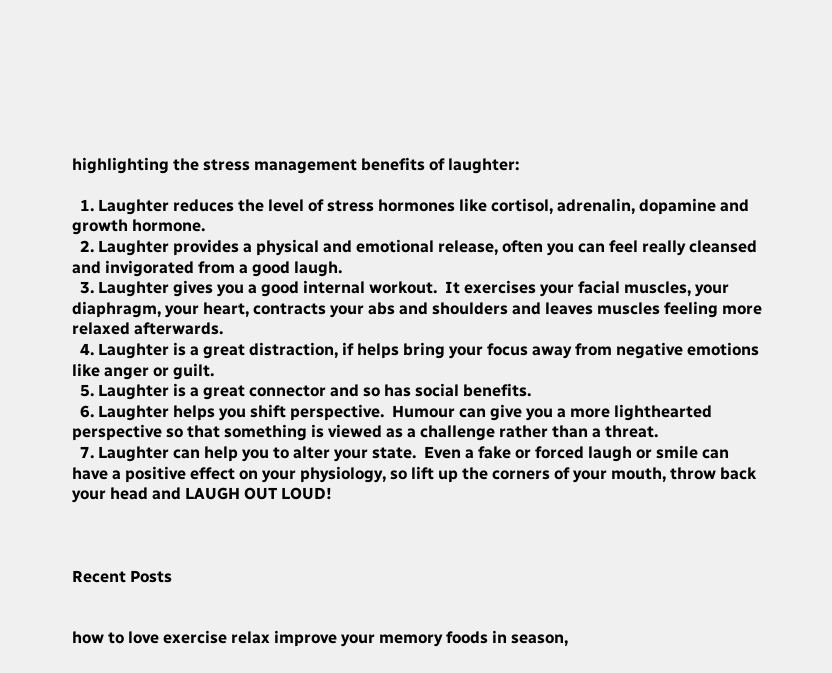highlighting the stress management benefits of laughter:

  1. Laughter reduces the level of stress hormones like cortisol, adrenalin, dopamine and growth hormone.
  2. Laughter provides a physical and emotional release, often you can feel really cleansed and invigorated from a good laugh.
  3. Laughter gives you a good internal workout.  It exercises your facial muscles, your diaphragm, your heart, contracts your abs and shoulders and leaves muscles feeling more relaxed afterwards.
  4. Laughter is a great distraction, if helps bring your focus away from negative emotions like anger or guilt.
  5. Laughter is a great connector and so has social benefits.
  6. Laughter helps you shift perspective.  Humour can give you a more lighthearted perspective so that something is viewed as a challenge rather than a threat.
  7. Laughter can help you to alter your state.  Even a fake or forced laugh or smile can have a positive effect on your physiology, so lift up the corners of your mouth, throw back your head and LAUGH OUT LOUD!



Recent Posts


how to love exercise relax improve your memory foods in season,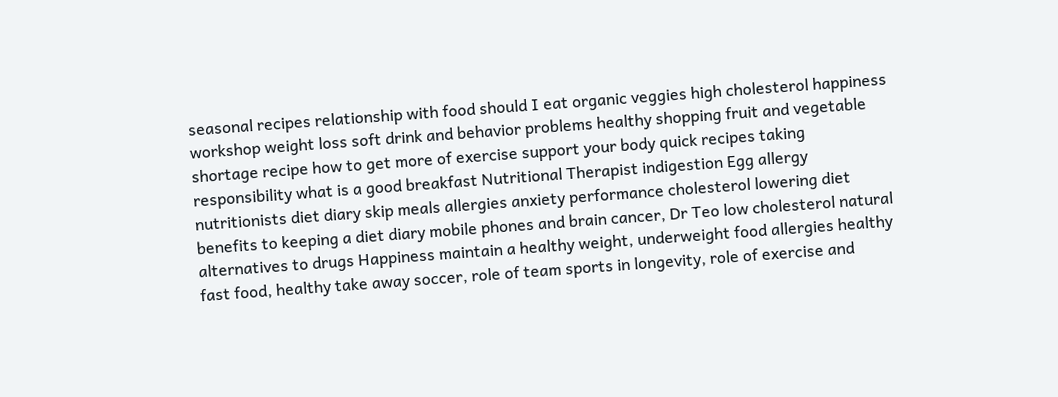seasonal recipes relationship with food should I eat organic veggies high cholesterol happiness workshop weight loss soft drink and behavior problems healthy shopping fruit and vegetable shortage recipe how to get more of exercise support your body quick recipes taking responsibility what is a good breakfast Nutritional Therapist indigestion Egg allergy nutritionists diet diary skip meals allergies anxiety performance cholesterol lowering diet benefits to keeping a diet diary mobile phones and brain cancer, Dr Teo low cholesterol natural alternatives to drugs Happiness maintain a healthy weight, underweight food allergies healthy fast food, healthy take away soccer, role of team sports in longevity, role of exercise and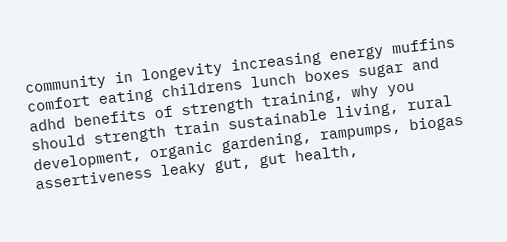community in longevity increasing energy muffins comfort eating childrens lunch boxes sugar and adhd benefits of strength training, why you should strength train sustainable living, rural development, organic gardening, rampumps, biogas assertiveness leaky gut, gut health,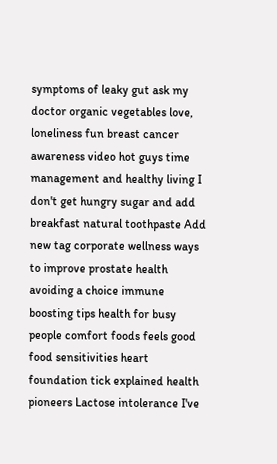symptoms of leaky gut ask my doctor organic vegetables love, loneliness fun breast cancer awareness video hot guys time management and healthy living I don't get hungry sugar and add breakfast natural toothpaste Add new tag corporate wellness ways to improve prostate health avoiding a choice immune boosting tips health for busy people comfort foods feels good food sensitivities heart foundation tick explained health pioneers Lactose intolerance I've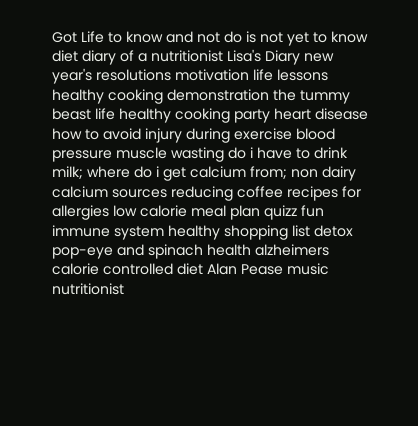Got Life to know and not do is not yet to know diet diary of a nutritionist Lisa's Diary new year's resolutions motivation life lessons healthy cooking demonstration the tummy beast life healthy cooking party heart disease how to avoid injury during exercise blood pressure muscle wasting do i have to drink milk; where do i get calcium from; non dairy calcium sources reducing coffee recipes for allergies low calorie meal plan quizz fun immune system healthy shopping list detox pop-eye and spinach health alzheimers calorie controlled diet Alan Pease music nutritionist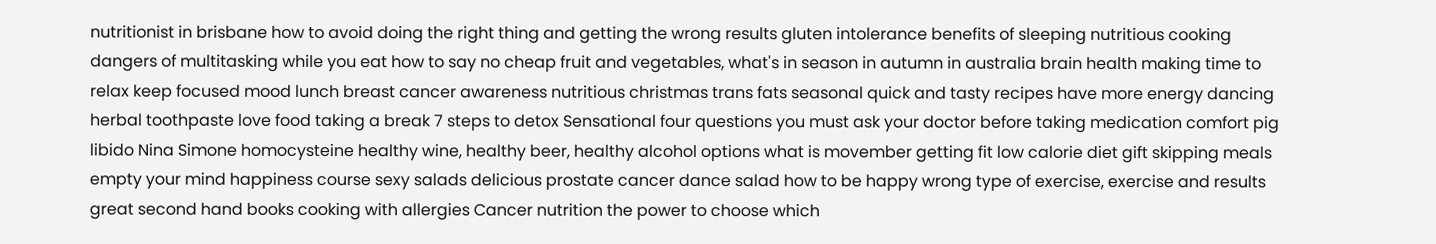nutritionist in brisbane how to avoid doing the right thing and getting the wrong results gluten intolerance benefits of sleeping nutritious cooking dangers of multitasking while you eat how to say no cheap fruit and vegetables, what's in season in autumn in australia brain health making time to relax keep focused mood lunch breast cancer awareness nutritious christmas trans fats seasonal quick and tasty recipes have more energy dancing herbal toothpaste love food taking a break 7 steps to detox Sensational four questions you must ask your doctor before taking medication comfort pig libido Nina Simone homocysteine healthy wine, healthy beer, healthy alcohol options what is movember getting fit low calorie diet gift skipping meals empty your mind happiness course sexy salads delicious prostate cancer dance salad how to be happy wrong type of exercise, exercise and results great second hand books cooking with allergies Cancer nutrition the power to choose which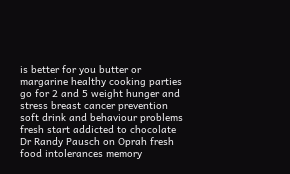is better for you butter or margarine healthy cooking parties go for 2 and 5 weight hunger and stress breast cancer prevention soft drink and behaviour problems fresh start addicted to chocolate Dr Randy Pausch on Oprah fresh food intolerances memory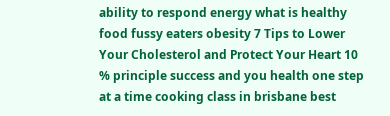ability to respond energy what is healthy food fussy eaters obesity 7 Tips to Lower Your Cholesterol and Protect Your Heart 10 % principle success and you health one step at a time cooking class in brisbane best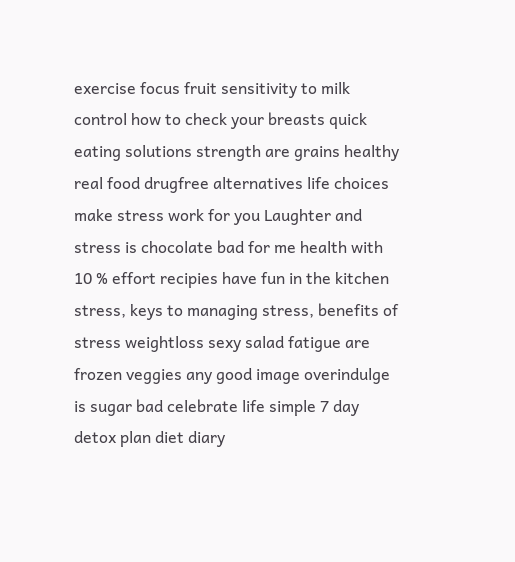exercise focus fruit sensitivity to milk control how to check your breasts quick eating solutions strength are grains healthy real food drugfree alternatives life choices make stress work for you Laughter and stress is chocolate bad for me health with 10 % effort recipies have fun in the kitchen stress, keys to managing stress, benefits of stress weightloss sexy salad fatigue are frozen veggies any good image overindulge is sugar bad celebrate life simple 7 day detox plan diet diary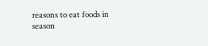reasons to eat foods in season